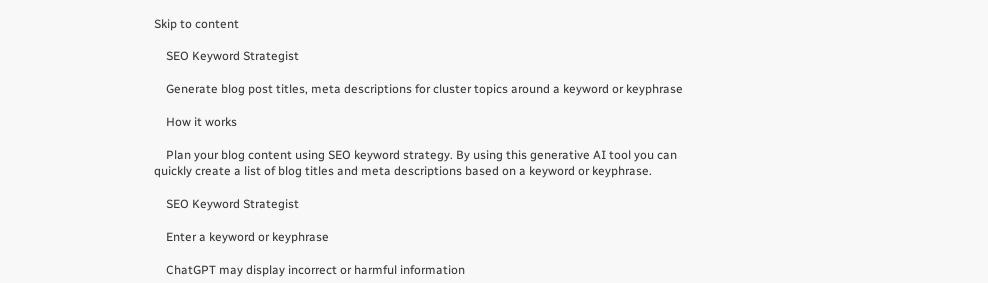Skip to content

    SEO Keyword Strategist

    Generate blog post titles, meta descriptions for cluster topics around a keyword or keyphrase

    How it works

    Plan your blog content using SEO keyword strategy. By using this generative AI tool you can quickly create a list of blog titles and meta descriptions based on a keyword or keyphrase.

    SEO Keyword Strategist

    Enter a keyword or keyphrase

    ChatGPT may display incorrect or harmful information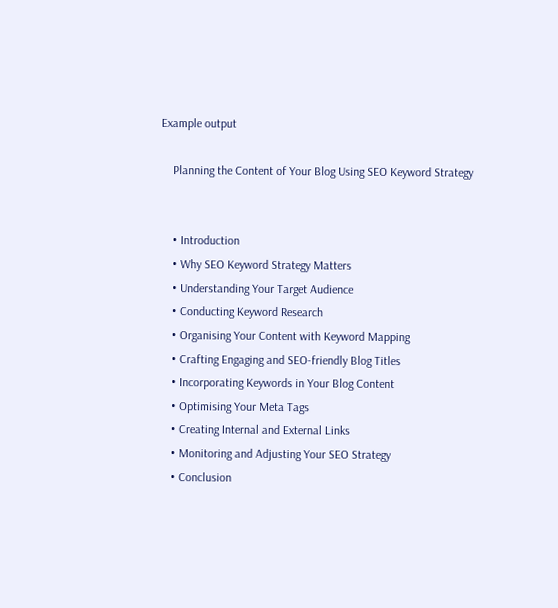Example output

    Planning the Content of Your Blog Using SEO Keyword Strategy


    • Introduction
    • Why SEO Keyword Strategy Matters
    • Understanding Your Target Audience
    • Conducting Keyword Research
    • Organising Your Content with Keyword Mapping
    • Crafting Engaging and SEO-friendly Blog Titles
    • Incorporating Keywords in Your Blog Content
    • Optimising Your Meta Tags
    • Creating Internal and External Links
    • Monitoring and Adjusting Your SEO Strategy
    • Conclusion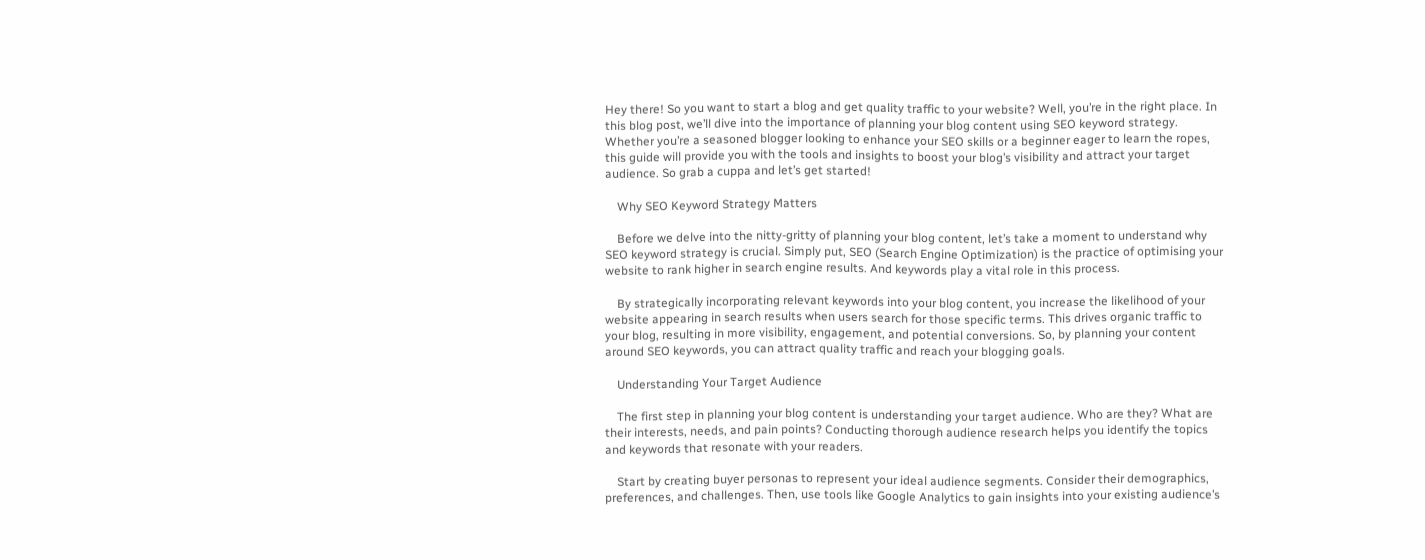Hey there! So you want to start a blog and get quality traffic to your website? Well, you’re in the right place. In this blog post, we’ll dive into the importance of planning your blog content using SEO keyword strategy. Whether you’re a seasoned blogger looking to enhance your SEO skills or a beginner eager to learn the ropes, this guide will provide you with the tools and insights to boost your blog’s visibility and attract your target audience. So grab a cuppa and let’s get started!

    Why SEO Keyword Strategy Matters

    Before we delve into the nitty-gritty of planning your blog content, let’s take a moment to understand why SEO keyword strategy is crucial. Simply put, SEO (Search Engine Optimization) is the practice of optimising your website to rank higher in search engine results. And keywords play a vital role in this process.

    By strategically incorporating relevant keywords into your blog content, you increase the likelihood of your website appearing in search results when users search for those specific terms. This drives organic traffic to your blog, resulting in more visibility, engagement, and potential conversions. So, by planning your content around SEO keywords, you can attract quality traffic and reach your blogging goals.

    Understanding Your Target Audience

    The first step in planning your blog content is understanding your target audience. Who are they? What are their interests, needs, and pain points? Conducting thorough audience research helps you identify the topics and keywords that resonate with your readers.

    Start by creating buyer personas to represent your ideal audience segments. Consider their demographics, preferences, and challenges. Then, use tools like Google Analytics to gain insights into your existing audience’s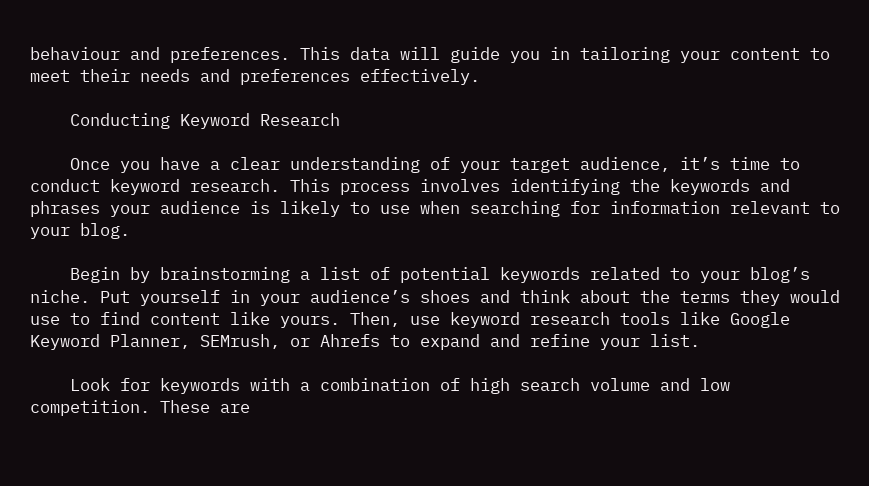behaviour and preferences. This data will guide you in tailoring your content to meet their needs and preferences effectively.

    Conducting Keyword Research

    Once you have a clear understanding of your target audience, it’s time to conduct keyword research. This process involves identifying the keywords and phrases your audience is likely to use when searching for information relevant to your blog.

    Begin by brainstorming a list of potential keywords related to your blog’s niche. Put yourself in your audience’s shoes and think about the terms they would use to find content like yours. Then, use keyword research tools like Google Keyword Planner, SEMrush, or Ahrefs to expand and refine your list.

    Look for keywords with a combination of high search volume and low competition. These are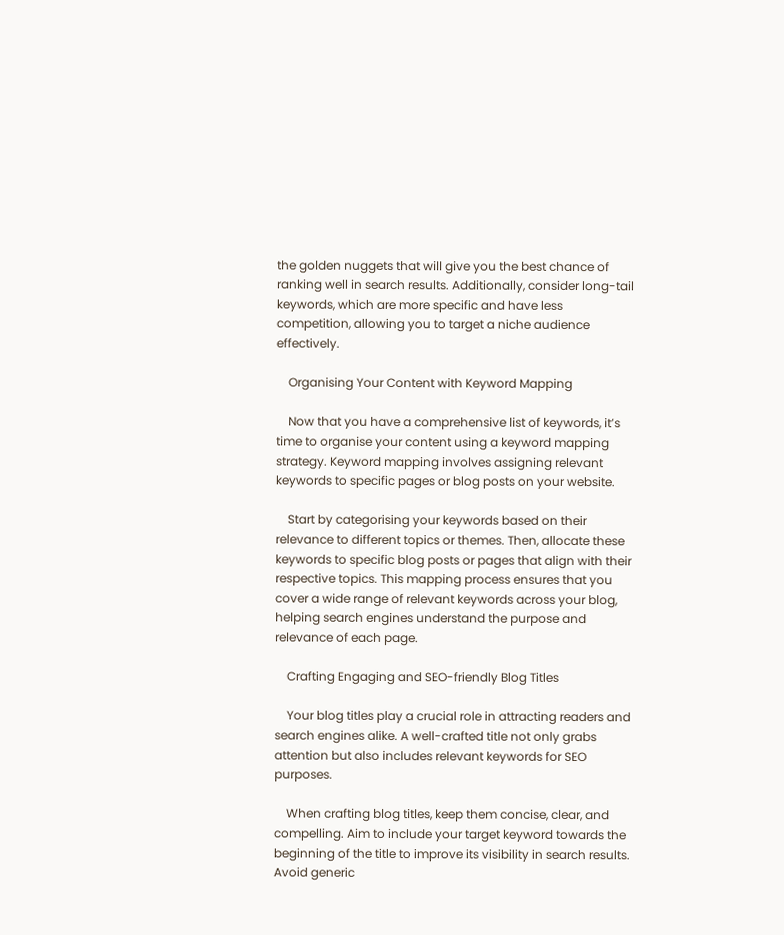the golden nuggets that will give you the best chance of ranking well in search results. Additionally, consider long-tail keywords, which are more specific and have less competition, allowing you to target a niche audience effectively.

    Organising Your Content with Keyword Mapping

    Now that you have a comprehensive list of keywords, it’s time to organise your content using a keyword mapping strategy. Keyword mapping involves assigning relevant keywords to specific pages or blog posts on your website.

    Start by categorising your keywords based on their relevance to different topics or themes. Then, allocate these keywords to specific blog posts or pages that align with their respective topics. This mapping process ensures that you cover a wide range of relevant keywords across your blog, helping search engines understand the purpose and relevance of each page.

    Crafting Engaging and SEO-friendly Blog Titles

    Your blog titles play a crucial role in attracting readers and search engines alike. A well-crafted title not only grabs attention but also includes relevant keywords for SEO purposes.

    When crafting blog titles, keep them concise, clear, and compelling. Aim to include your target keyword towards the beginning of the title to improve its visibility in search results. Avoid generic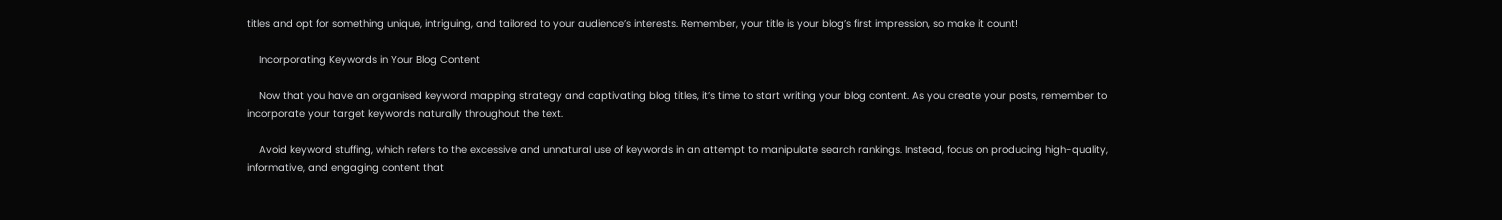titles and opt for something unique, intriguing, and tailored to your audience’s interests. Remember, your title is your blog’s first impression, so make it count!

    Incorporating Keywords in Your Blog Content

    Now that you have an organised keyword mapping strategy and captivating blog titles, it’s time to start writing your blog content. As you create your posts, remember to incorporate your target keywords naturally throughout the text.

    Avoid keyword stuffing, which refers to the excessive and unnatural use of keywords in an attempt to manipulate search rankings. Instead, focus on producing high-quality, informative, and engaging content that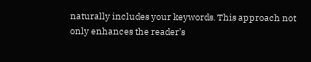naturally includes your keywords. This approach not only enhances the reader’s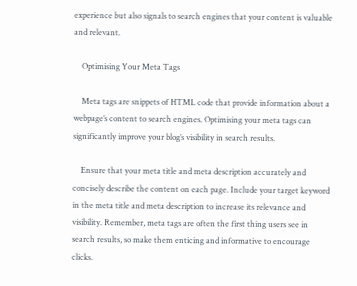experience but also signals to search engines that your content is valuable and relevant.

    Optimising Your Meta Tags

    Meta tags are snippets of HTML code that provide information about a webpage’s content to search engines. Optimising your meta tags can significantly improve your blog’s visibility in search results.

    Ensure that your meta title and meta description accurately and concisely describe the content on each page. Include your target keyword in the meta title and meta description to increase its relevance and visibility. Remember, meta tags are often the first thing users see in search results, so make them enticing and informative to encourage clicks.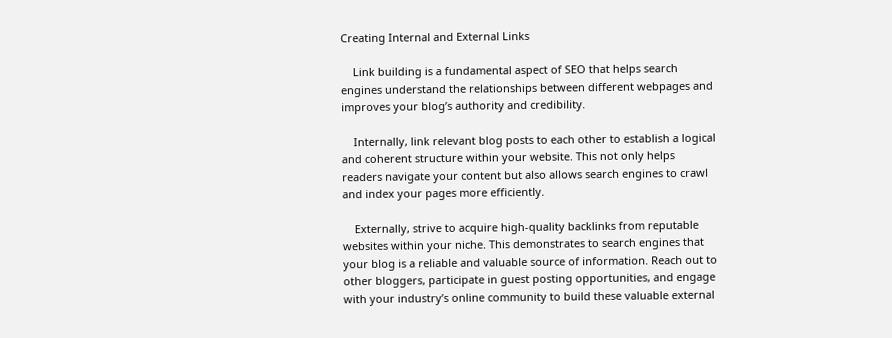Creating Internal and External Links

    Link building is a fundamental aspect of SEO that helps search engines understand the relationships between different webpages and improves your blog’s authority and credibility.

    Internally, link relevant blog posts to each other to establish a logical and coherent structure within your website. This not only helps readers navigate your content but also allows search engines to crawl and index your pages more efficiently.

    Externally, strive to acquire high-quality backlinks from reputable websites within your niche. This demonstrates to search engines that your blog is a reliable and valuable source of information. Reach out to other bloggers, participate in guest posting opportunities, and engage with your industry’s online community to build these valuable external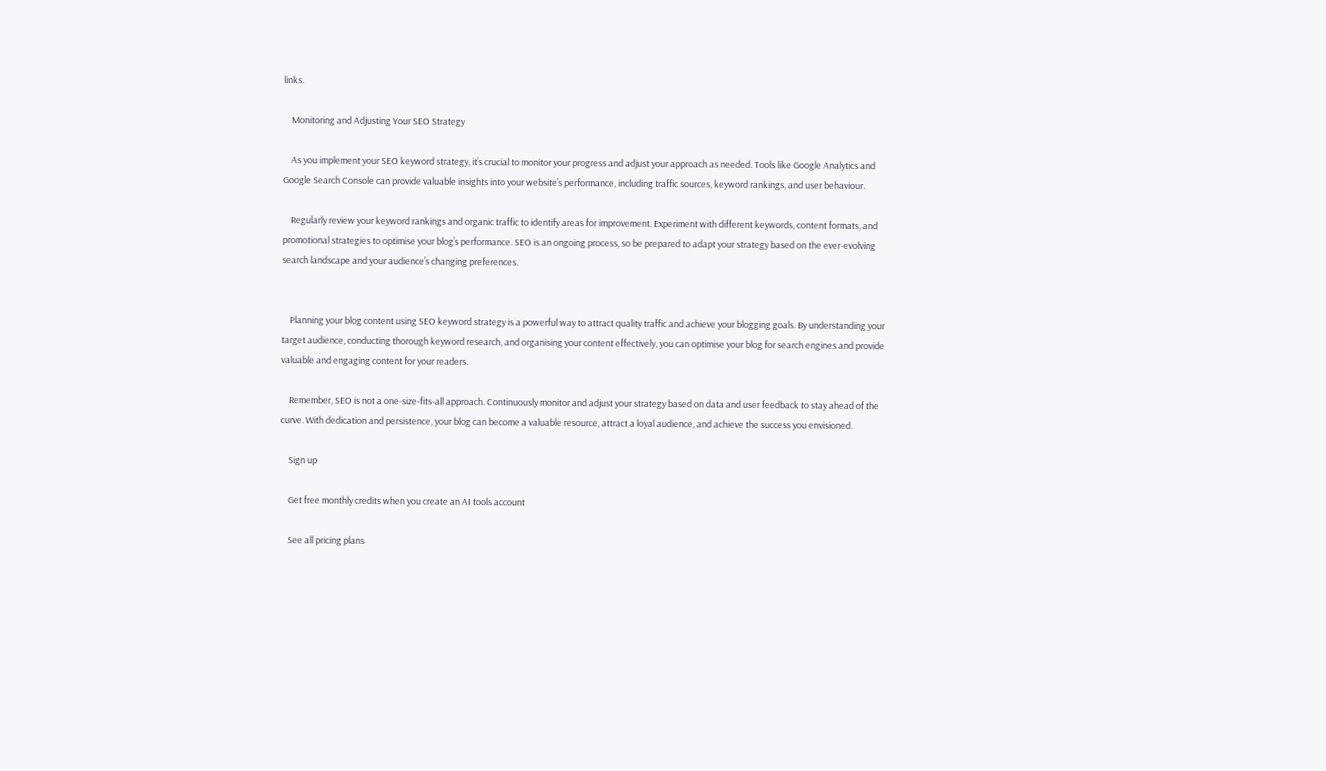links.

    Monitoring and Adjusting Your SEO Strategy

    As you implement your SEO keyword strategy, it’s crucial to monitor your progress and adjust your approach as needed. Tools like Google Analytics and Google Search Console can provide valuable insights into your website’s performance, including traffic sources, keyword rankings, and user behaviour.

    Regularly review your keyword rankings and organic traffic to identify areas for improvement. Experiment with different keywords, content formats, and promotional strategies to optimise your blog’s performance. SEO is an ongoing process, so be prepared to adapt your strategy based on the ever-evolving search landscape and your audience’s changing preferences.


    Planning your blog content using SEO keyword strategy is a powerful way to attract quality traffic and achieve your blogging goals. By understanding your target audience, conducting thorough keyword research, and organising your content effectively, you can optimise your blog for search engines and provide valuable and engaging content for your readers.

    Remember, SEO is not a one-size-fits-all approach. Continuously monitor and adjust your strategy based on data and user feedback to stay ahead of the curve. With dedication and persistence, your blog can become a valuable resource, attract a loyal audience, and achieve the success you envisioned.

    Sign up

    Get free monthly credits when you create an AI tools account

    See all pricing plans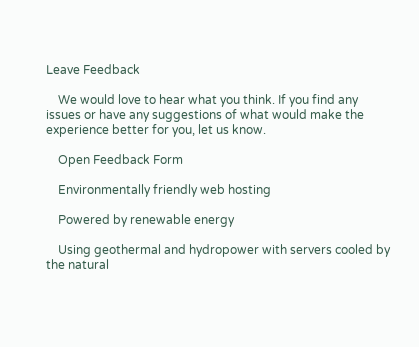Leave Feedback

    We would love to hear what you think. If you find any issues or have any suggestions of what would make the experience better for you, let us know.

    Open Feedback Form

    Environmentally friendly web hosting

    Powered by renewable energy

    Using geothermal and hydropower with servers cooled by the natural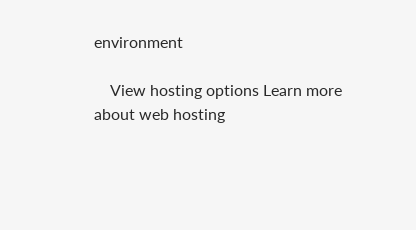environment

    View hosting options Learn more about web hosting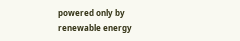powered only by renewable energy